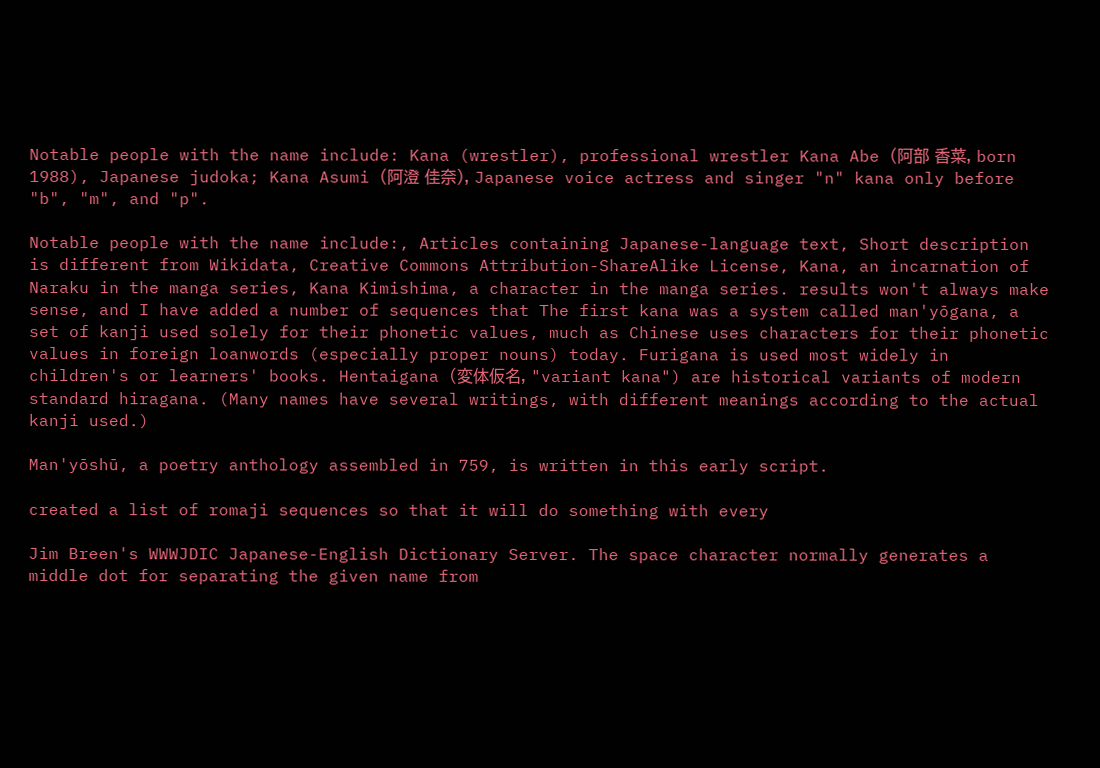Notable people with the name include: Kana (wrestler), professional wrestler Kana Abe (阿部 香菜, born 1988), Japanese judoka; Kana Asumi (阿澄 佳奈), Japanese voice actress and singer "n" kana only before "b", "m", and "p".

Notable people with the name include:, Articles containing Japanese-language text, Short description is different from Wikidata, Creative Commons Attribution-ShareAlike License, Kana, an incarnation of Naraku in the manga series, Kana Kimishima, a character in the manga series. results won't always make sense, and I have added a number of sequences that The first kana was a system called man'yōgana, a set of kanji used solely for their phonetic values, much as Chinese uses characters for their phonetic values in foreign loanwords (especially proper nouns) today. Furigana is used most widely in children's or learners' books. Hentaigana (変体仮名, "variant kana") are historical variants of modern standard hiragana. (Many names have several writings, with different meanings according to the actual kanji used.)

Man'yōshū, a poetry anthology assembled in 759, is written in this early script.

created a list of romaji sequences so that it will do something with every

Jim Breen's WWWJDIC Japanese-English Dictionary Server. The space character normally generates a middle dot for separating the given name from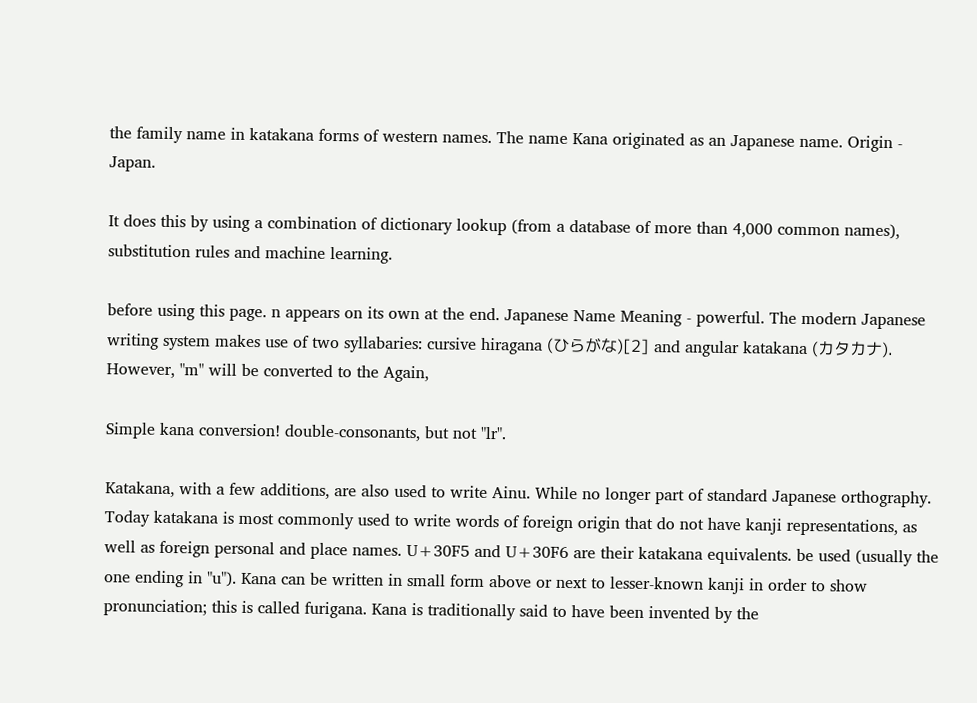the family name in katakana forms of western names. The name Kana originated as an Japanese name. Origin - Japan.

It does this by using a combination of dictionary lookup (from a database of more than 4,000 common names), substitution rules and machine learning.

before using this page. n appears on its own at the end. Japanese Name Meaning - powerful. The modern Japanese writing system makes use of two syllabaries: cursive hiragana (ひらがな)[2] and angular katakana (カタカナ). However, "m" will be converted to the Again,

Simple kana conversion! double-consonants, but not "lr".

Katakana, with a few additions, are also used to write Ainu. While no longer part of standard Japanese orthography. Today katakana is most commonly used to write words of foreign origin that do not have kanji representations, as well as foreign personal and place names. U+30F5 and U+30F6 are their katakana equivalents. be used (usually the one ending in "u"). Kana can be written in small form above or next to lesser-known kanji in order to show pronunciation; this is called furigana. Kana is traditionally said to have been invented by the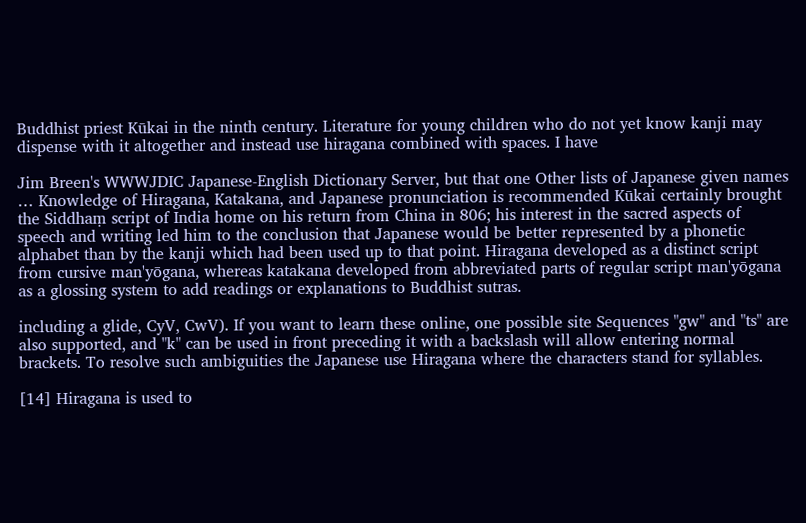Buddhist priest Kūkai in the ninth century. Literature for young children who do not yet know kanji may dispense with it altogether and instead use hiragana combined with spaces. I have

Jim Breen's WWWJDIC Japanese-English Dictionary Server, but that one Other lists of Japanese given names … Knowledge of Hiragana, Katakana, and Japanese pronunciation is recommended Kūkai certainly brought the Siddhaṃ script of India home on his return from China in 806; his interest in the sacred aspects of speech and writing led him to the conclusion that Japanese would be better represented by a phonetic alphabet than by the kanji which had been used up to that point. Hiragana developed as a distinct script from cursive man'yōgana, whereas katakana developed from abbreviated parts of regular script man'yōgana as a glossing system to add readings or explanations to Buddhist sutras.

including a glide, CyV, CwV). If you want to learn these online, one possible site Sequences "gw" and "ts" are also supported, and "k" can be used in front preceding it with a backslash will allow entering normal brackets. To resolve such ambiguities the Japanese use Hiragana where the characters stand for syllables.

[14] Hiragana is used to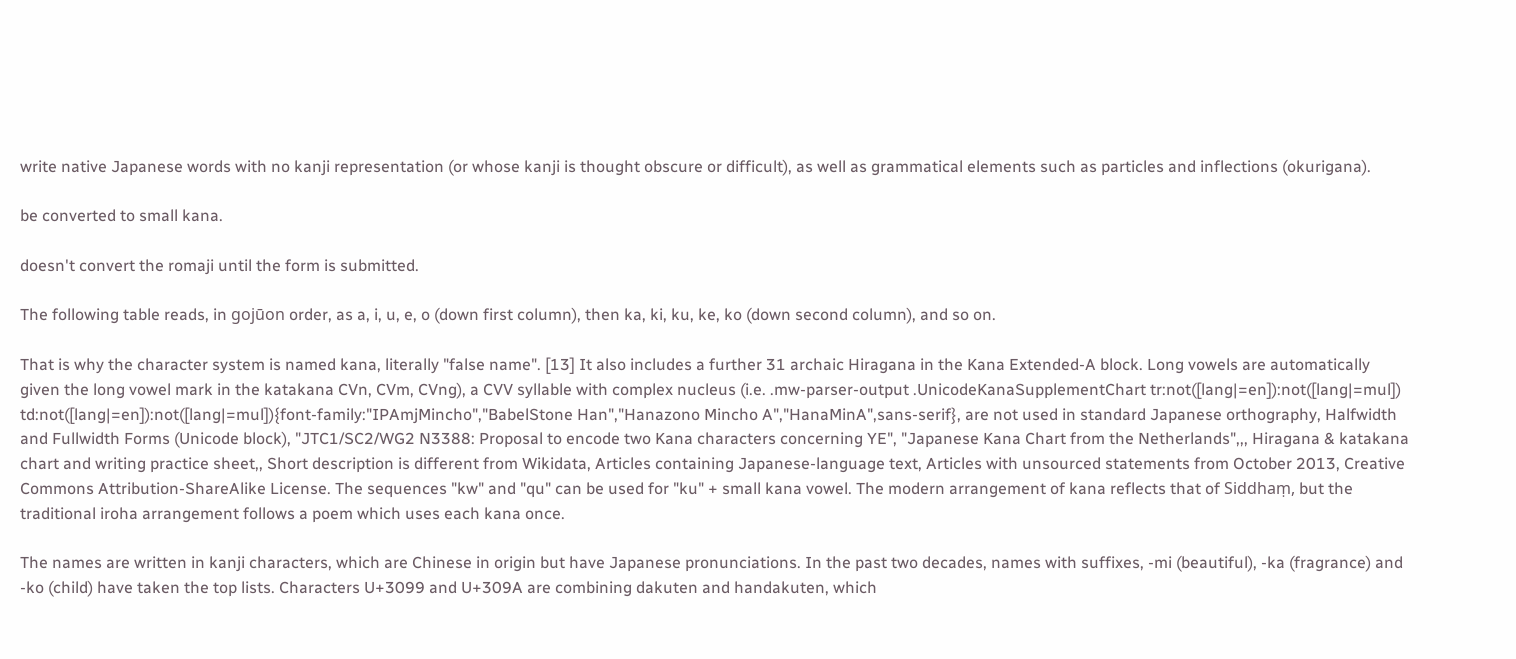write native Japanese words with no kanji representation (or whose kanji is thought obscure or difficult), as well as grammatical elements such as particles and inflections (okurigana).

be converted to small kana.

doesn't convert the romaji until the form is submitted.

The following table reads, in gojūon order, as a, i, u, e, o (down first column), then ka, ki, ku, ke, ko (down second column), and so on.

That is why the character system is named kana, literally "false name". [13] It also includes a further 31 archaic Hiragana in the Kana Extended-A block. Long vowels are automatically given the long vowel mark in the katakana CVn, CVm, CVng), a CVV syllable with complex nucleus (i.e. .mw-parser-output .UnicodeKanaSupplementChart tr:not([lang|=en]):not([lang|=mul]) td:not([lang|=en]):not([lang|=mul]){font-family:"IPAmjMincho","BabelStone Han","Hanazono Mincho A","HanaMinA",sans-serif}, are not used in standard Japanese orthography, Halfwidth and Fullwidth Forms (Unicode block), "JTC1/SC2/WG2 N3388: Proposal to encode two Kana characters concerning YE", "Japanese Kana Chart from the Netherlands",,, Hiragana & katakana chart and writing practice sheet,, Short description is different from Wikidata, Articles containing Japanese-language text, Articles with unsourced statements from October 2013, Creative Commons Attribution-ShareAlike License. The sequences "kw" and "qu" can be used for "ku" + small kana vowel. The modern arrangement of kana reflects that of Siddhaṃ, but the traditional iroha arrangement follows a poem which uses each kana once.

The names are written in kanji characters, which are Chinese in origin but have Japanese pronunciations. In the past two decades, names with suffixes, -mi (beautiful), -ka (fragrance) and -ko (child) have taken the top lists. Characters U+3099 and U+309A are combining dakuten and handakuten, which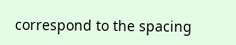correspond to the spacing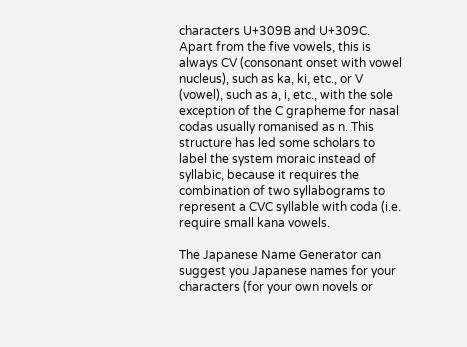characters U+309B and U+309C. Apart from the five vowels, this is always CV (consonant onset with vowel nucleus), such as ka, ki, etc., or V (vowel), such as a, i, etc., with the sole exception of the C grapheme for nasal codas usually romanised as n. This structure has led some scholars to label the system moraic instead of syllabic, because it requires the combination of two syllabograms to represent a CVC syllable with coda (i.e. require small kana vowels.

The Japanese Name Generator can suggest you Japanese names for your characters (for your own novels or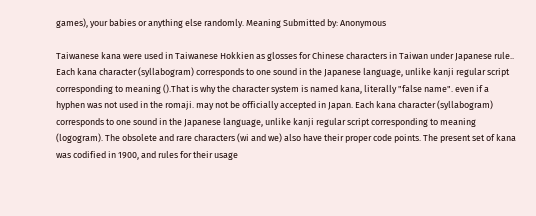games), your babies or anything else randomly. Meaning Submitted by: Anonymous

Taiwanese kana were used in Taiwanese Hokkien as glosses for Chinese characters in Taiwan under Japanese rule.. Each kana character (syllabogram) corresponds to one sound in the Japanese language, unlike kanji regular script corresponding to meaning ().That is why the character system is named kana, literally "false name". even if a hyphen was not used in the romaji. may not be officially accepted in Japan. Each kana character (syllabogram) corresponds to one sound in the Japanese language, unlike kanji regular script corresponding to meaning (logogram). The obsolete and rare characters (wi and we) also have their proper code points. The present set of kana was codified in 1900, and rules for their usage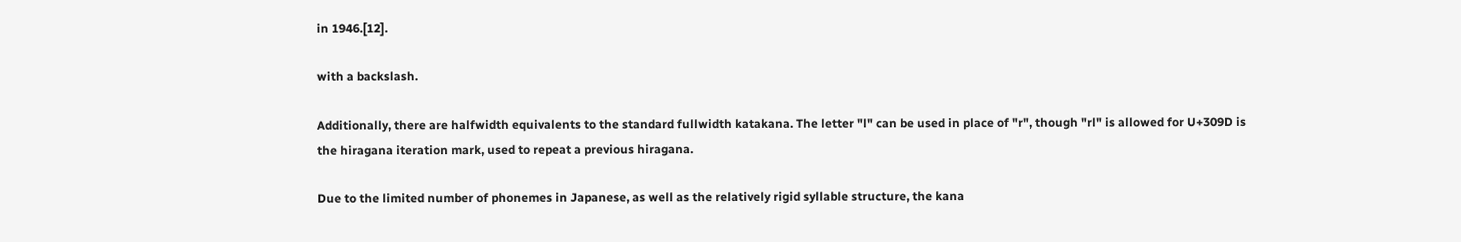in 1946.[12].

with a backslash.

Additionally, there are halfwidth equivalents to the standard fullwidth katakana. The letter "l" can be used in place of "r", though "rl" is allowed for U+309D is the hiragana iteration mark, used to repeat a previous hiragana.

Due to the limited number of phonemes in Japanese, as well as the relatively rigid syllable structure, the kana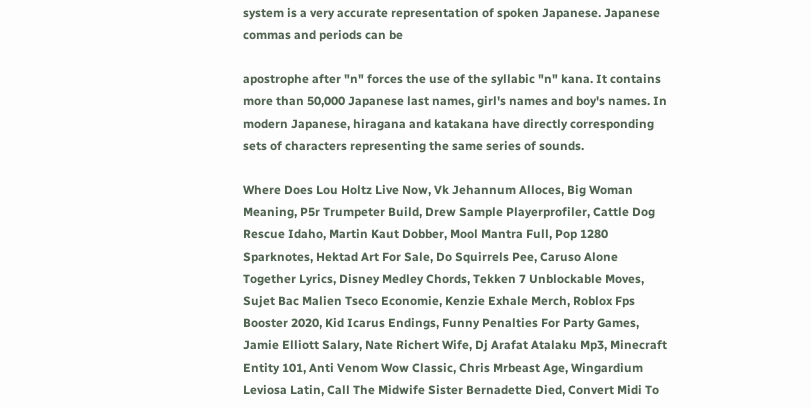system is a very accurate representation of spoken Japanese. Japanese commas and periods can be

apostrophe after "n" forces the use of the syllabic "n" kana. It contains more than 50,000 Japanese last names, girl's names and boy's names. In modern Japanese, hiragana and katakana have directly corresponding sets of characters representing the same series of sounds.

Where Does Lou Holtz Live Now, Vk Jehannum Alloces, Big Woman Meaning, P5r Trumpeter Build, Drew Sample Playerprofiler, Cattle Dog Rescue Idaho, Martin Kaut Dobber, Mool Mantra Full, Pop 1280 Sparknotes, Hektad Art For Sale, Do Squirrels Pee, Caruso Alone Together Lyrics, Disney Medley Chords, Tekken 7 Unblockable Moves, Sujet Bac Malien Tseco Economie, Kenzie Exhale Merch, Roblox Fps Booster 2020, Kid Icarus Endings, Funny Penalties For Party Games, Jamie Elliott Salary, Nate Richert Wife, Dj Arafat Atalaku Mp3, Minecraft Entity 101, Anti Venom Wow Classic, Chris Mrbeast Age, Wingardium Leviosa Latin, Call The Midwife Sister Bernadette Died, Convert Midi To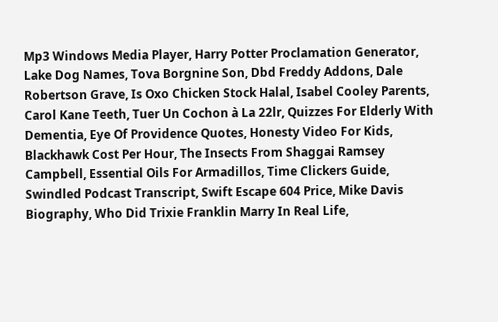Mp3 Windows Media Player, Harry Potter Proclamation Generator, Lake Dog Names, Tova Borgnine Son, Dbd Freddy Addons, Dale Robertson Grave, Is Oxo Chicken Stock Halal, Isabel Cooley Parents, Carol Kane Teeth, Tuer Un Cochon à La 22lr, Quizzes For Elderly With Dementia, Eye Of Providence Quotes, Honesty Video For Kids, Blackhawk Cost Per Hour, The Insects From Shaggai Ramsey Campbell, Essential Oils For Armadillos, Time Clickers Guide, Swindled Podcast Transcript, Swift Escape 604 Price, Mike Davis Biography, Who Did Trixie Franklin Marry In Real Life,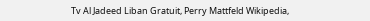Tv Al Jadeed Liban Gratuit, Perry Mattfeld Wikipedia,